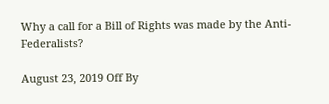Why a call for a Bill of Rights was made by the Anti-Federalists?

August 23, 2019 Off By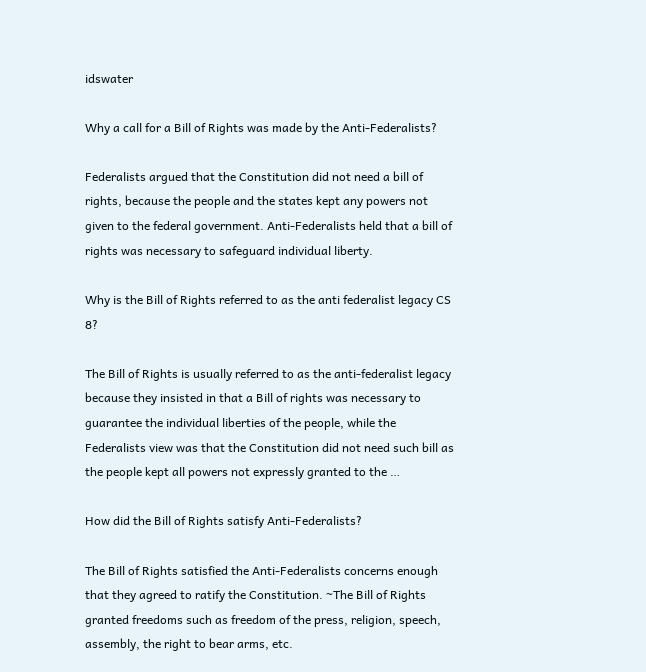idswater

Why a call for a Bill of Rights was made by the Anti-Federalists?

Federalists argued that the Constitution did not need a bill of rights, because the people and the states kept any powers not given to the federal government. Anti-Federalists held that a bill of rights was necessary to safeguard individual liberty.

Why is the Bill of Rights referred to as the anti federalist legacy CS 8?

The Bill of Rights is usually referred to as the anti-federalist legacy because they insisted in that a Bill of rights was necessary to guarantee the individual liberties of the people, while the Federalists view was that the Constitution did not need such bill as the people kept all powers not expressly granted to the …

How did the Bill of Rights satisfy Anti-Federalists?

The Bill of Rights satisfied the Anti-Federalists concerns enough that they agreed to ratify the Constitution. ~The Bill of Rights granted freedoms such as freedom of the press, religion, speech, assembly, the right to bear arms, etc.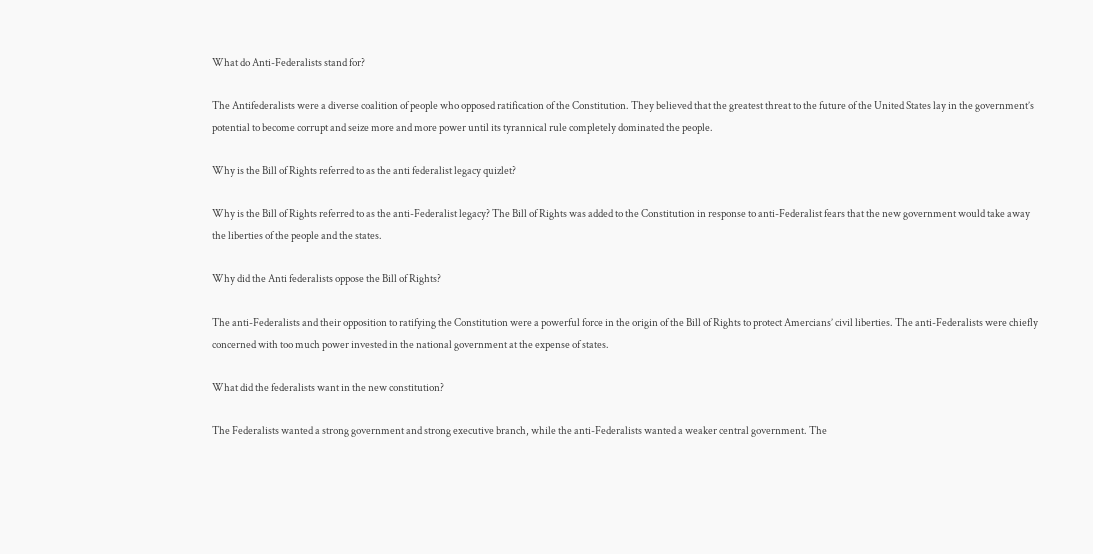What do Anti-Federalists stand for?

The Antifederalists were a diverse coalition of people who opposed ratification of the Constitution. They believed that the greatest threat to the future of the United States lay in the government’s potential to become corrupt and seize more and more power until its tyrannical rule completely dominated the people.

Why is the Bill of Rights referred to as the anti federalist legacy quizlet?

Why is the Bill of Rights referred to as the anti-Federalist legacy? The Bill of Rights was added to the Constitution in response to anti-Federalist fears that the new government would take away the liberties of the people and the states.

Why did the Anti federalists oppose the Bill of Rights?

The anti-Federalists and their opposition to ratifying the Constitution were a powerful force in the origin of the Bill of Rights to protect Amercians’ civil liberties. The anti-Federalists were chiefly concerned with too much power invested in the national government at the expense of states.

What did the federalists want in the new constitution?

The Federalists wanted a strong government and strong executive branch, while the anti-Federalists wanted a weaker central government. The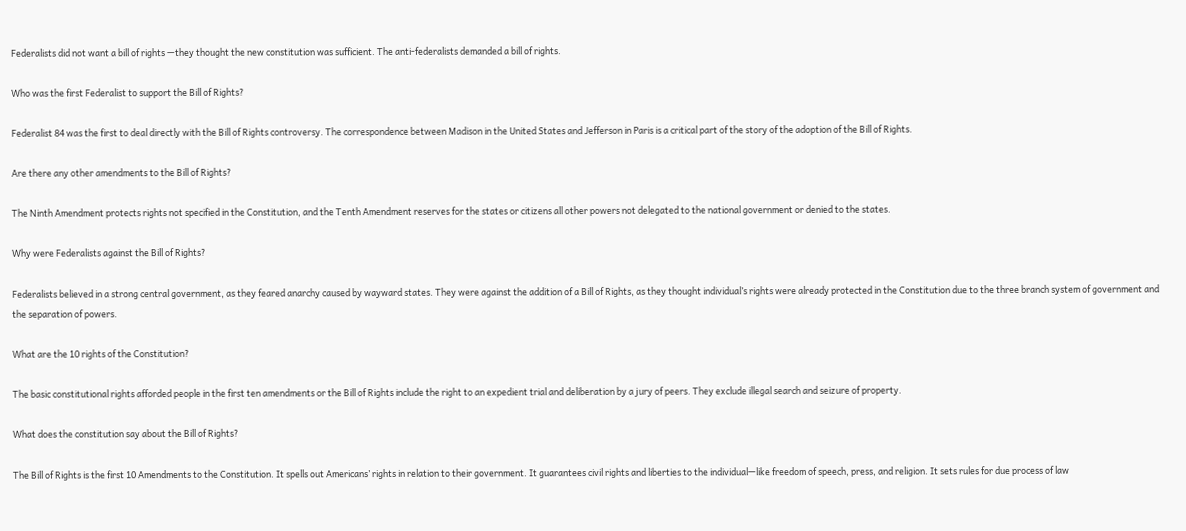Federalists did not want a bill of rights —they thought the new constitution was sufficient. The anti-federalists demanded a bill of rights.

Who was the first Federalist to support the Bill of Rights?

Federalist 84 was the first to deal directly with the Bill of Rights controversy. The correspondence between Madison in the United States and Jefferson in Paris is a critical part of the story of the adoption of the Bill of Rights.

Are there any other amendments to the Bill of Rights?

The Ninth Amendment protects rights not specified in the Constitution, and the Tenth Amendment reserves for the states or citizens all other powers not delegated to the national government or denied to the states.

Why were Federalists against the Bill of Rights?

Federalists believed in a strong central government, as they feared anarchy caused by wayward states. They were against the addition of a Bill of Rights, as they thought individual’s rights were already protected in the Constitution due to the three branch system of government and the separation of powers.

What are the 10 rights of the Constitution?

The basic constitutional rights afforded people in the first ten amendments or the Bill of Rights include the right to an expedient trial and deliberation by a jury of peers. They exclude illegal search and seizure of property.

What does the constitution say about the Bill of Rights?

The Bill of Rights is the first 10 Amendments to the Constitution. It spells out Americans’ rights in relation to their government. It guarantees civil rights and liberties to the individual—like freedom of speech, press, and religion. It sets rules for due process of law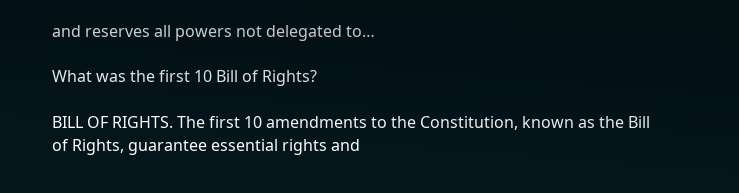and reserves all powers not delegated to…

What was the first 10 Bill of Rights?

BILL OF RIGHTS. The first 10 amendments to the Constitution, known as the Bill of Rights, guarantee essential rights and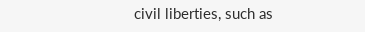civil liberties, such as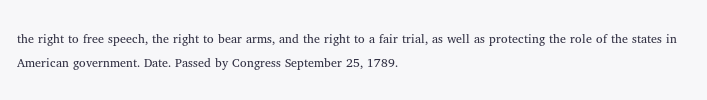the right to free speech, the right to bear arms, and the right to a fair trial, as well as protecting the role of the states in American government. Date. Passed by Congress September 25, 1789.